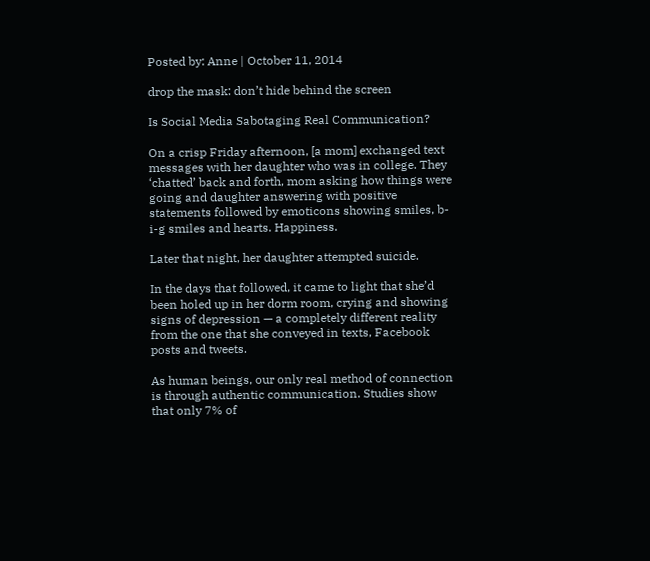Posted by: Anne | October 11, 2014

drop the mask: don’t hide behind the screen

Is Social Media Sabotaging Real Communication?

On a crisp Friday afternoon, [a mom] exchanged text messages with her daughter who was in college. They ‘chatted’ back and forth, mom asking how things were going and daughter answering with positive statements followed by emoticons showing smiles, b-i-g smiles and hearts. Happiness.

Later that night, her daughter attempted suicide.

In the days that followed, it came to light that she’d been holed up in her dorm room, crying and showing signs of depression — a completely different reality from the one that she conveyed in texts, Facebook posts and tweets.

As human beings, our only real method of connection is through authentic communication. Studies show that only 7% of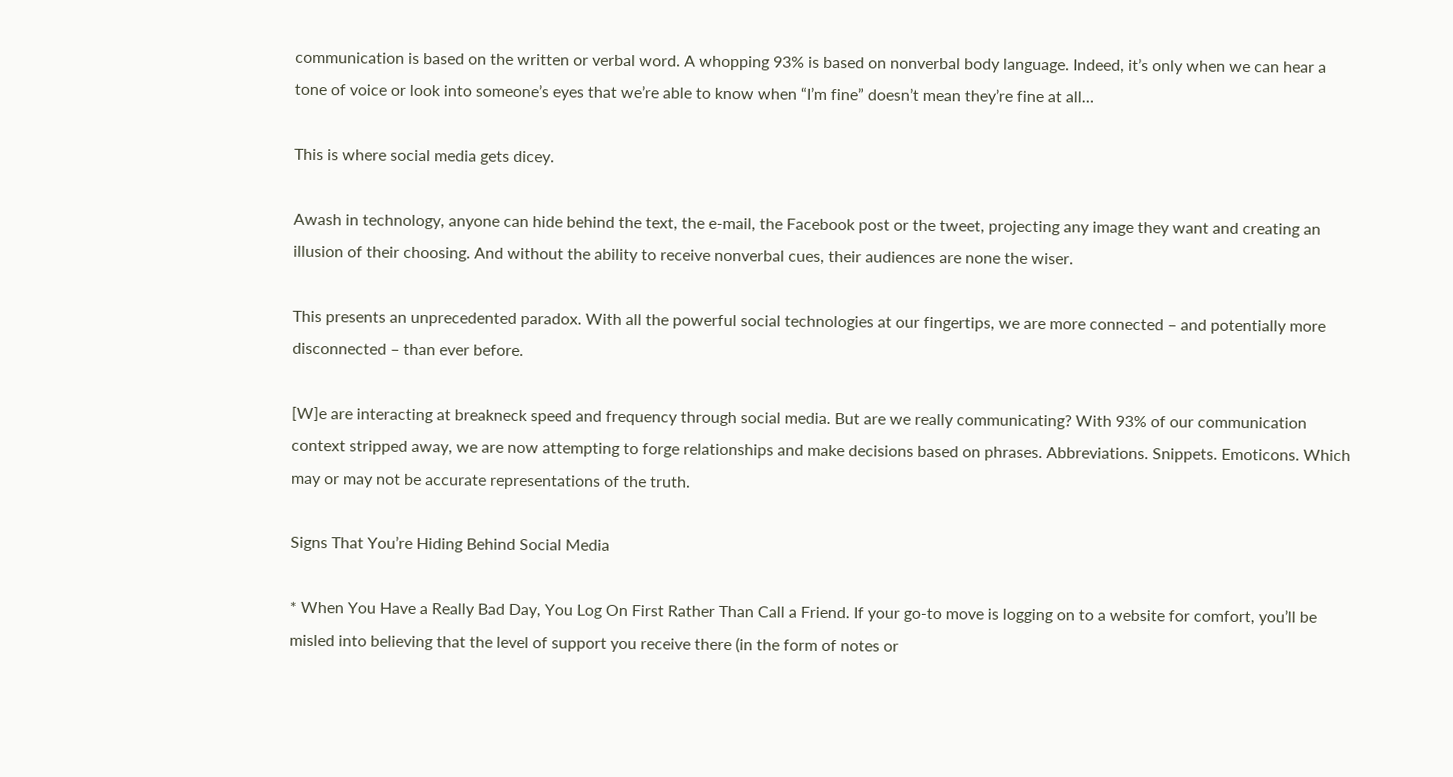communication is based on the written or verbal word. A whopping 93% is based on nonverbal body language. Indeed, it’s only when we can hear a tone of voice or look into someone’s eyes that we’re able to know when “I’m fine” doesn’t mean they’re fine at all…

This is where social media gets dicey.

Awash in technology, anyone can hide behind the text, the e-mail, the Facebook post or the tweet, projecting any image they want and creating an illusion of their choosing. And without the ability to receive nonverbal cues, their audiences are none the wiser.

This presents an unprecedented paradox. With all the powerful social technologies at our fingertips, we are more connected – and potentially more disconnected – than ever before.

[W]e are interacting at breakneck speed and frequency through social media. But are we really communicating? With 93% of our communication context stripped away, we are now attempting to forge relationships and make decisions based on phrases. Abbreviations. Snippets. Emoticons. Which may or may not be accurate representations of the truth.

Signs That You’re Hiding Behind Social Media

* When You Have a Really Bad Day, You Log On First Rather Than Call a Friend. If your go-to move is logging on to a website for comfort, you’ll be misled into believing that the level of support you receive there (in the form of notes or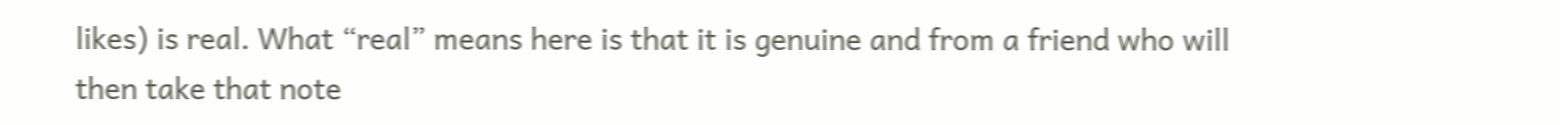likes) is real. What “real” means here is that it is genuine and from a friend who will then take that note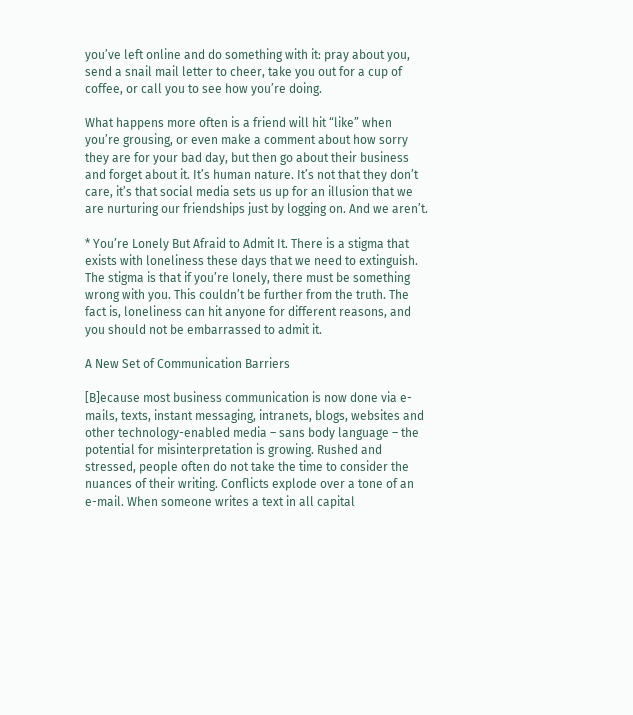you’ve left online and do something with it: pray about you, send a snail mail letter to cheer, take you out for a cup of coffee, or call you to see how you’re doing.

What happens more often is a friend will hit “like” when you’re grousing, or even make a comment about how sorry they are for your bad day, but then go about their business and forget about it. It’s human nature. It’s not that they don’t care, it’s that social media sets us up for an illusion that we are nurturing our friendships just by logging on. And we aren’t.

* You’re Lonely But Afraid to Admit It. There is a stigma that exists with loneliness these days that we need to extinguish. The stigma is that if you’re lonely, there must be something wrong with you. This couldn’t be further from the truth. The fact is, loneliness can hit anyone for different reasons, and you should not be embarrassed to admit it.

A New Set of Communication Barriers

[B]ecause most business communication is now done via e-mails, texts, instant messaging, intranets, blogs, websites and other technology-enabled media – sans body language – the potential for misinterpretation is growing. Rushed and stressed, people often do not take the time to consider the nuances of their writing. Conflicts explode over a tone of an e-mail. When someone writes a text in all capital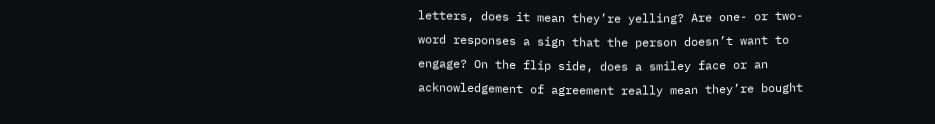letters, does it mean they’re yelling? Are one- or two-word responses a sign that the person doesn’t want to engage? On the flip side, does a smiley face or an acknowledgement of agreement really mean they’re bought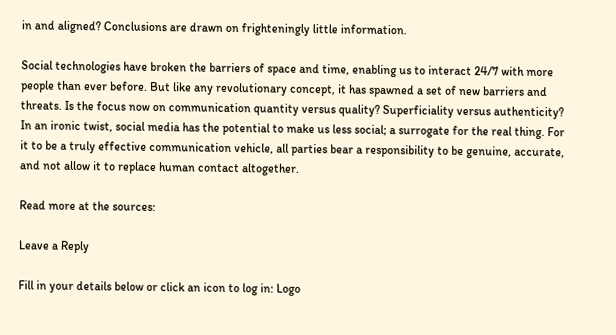in and aligned? Conclusions are drawn on frighteningly little information.

Social technologies have broken the barriers of space and time, enabling us to interact 24/7 with more people than ever before. But like any revolutionary concept, it has spawned a set of new barriers and threats. Is the focus now on communication quantity versus quality? Superficiality versus authenticity? In an ironic twist, social media has the potential to make us less social; a surrogate for the real thing. For it to be a truly effective communication vehicle, all parties bear a responsibility to be genuine, accurate, and not allow it to replace human contact altogether.

Read more at the sources:

Leave a Reply

Fill in your details below or click an icon to log in: Logo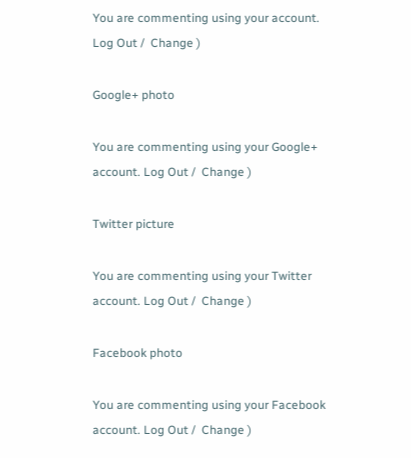You are commenting using your account. Log Out /  Change )

Google+ photo

You are commenting using your Google+ account. Log Out /  Change )

Twitter picture

You are commenting using your Twitter account. Log Out /  Change )

Facebook photo

You are commenting using your Facebook account. Log Out /  Change )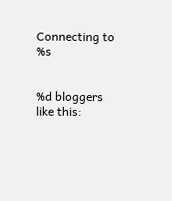Connecting to %s


%d bloggers like this: